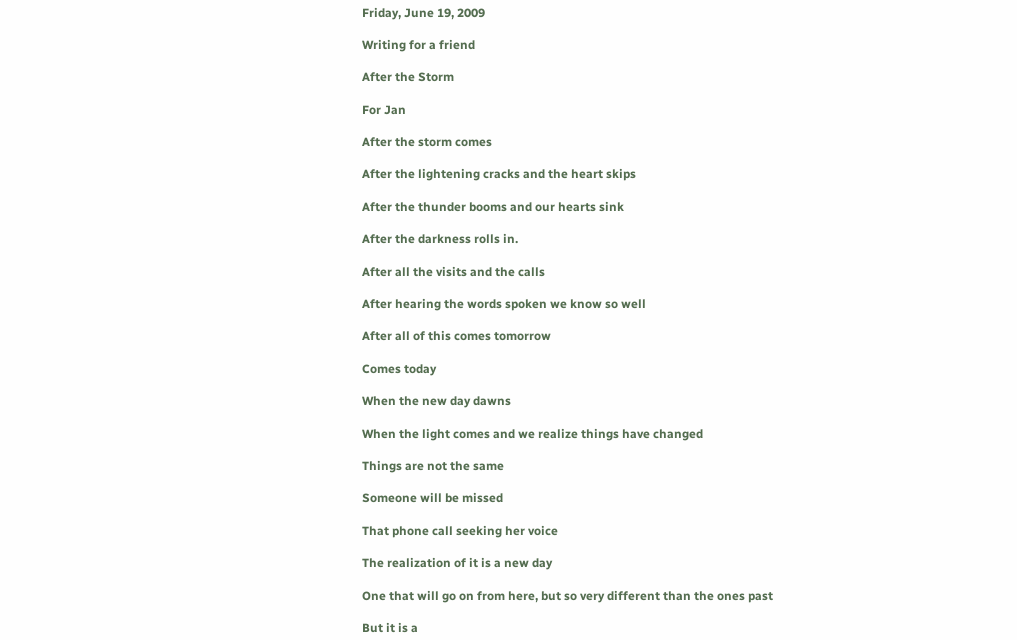Friday, June 19, 2009

Writing for a friend

After the Storm

For Jan

After the storm comes

After the lightening cracks and the heart skips

After the thunder booms and our hearts sink

After the darkness rolls in.

After all the visits and the calls

After hearing the words spoken we know so well

After all of this comes tomorrow

Comes today

When the new day dawns

When the light comes and we realize things have changed

Things are not the same

Someone will be missed

That phone call seeking her voice

The realization of it is a new day

One that will go on from here, but so very different than the ones past

But it is a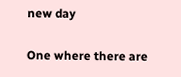new day

One where there are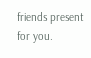friends present for you.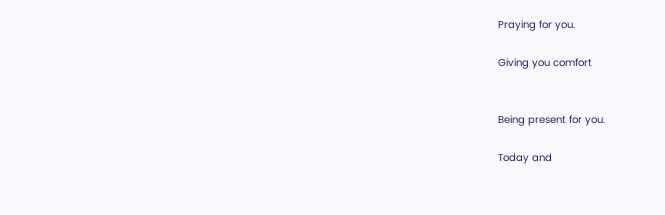Praying for you.

Giving you comfort


Being present for you.

Today and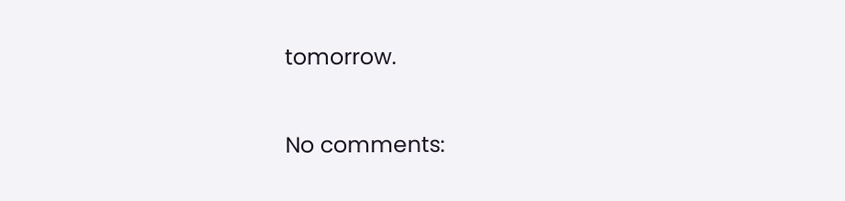tomorrow.

No comments: